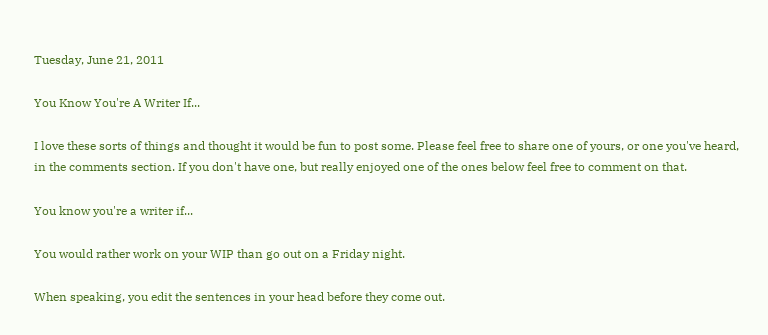Tuesday, June 21, 2011

You Know You're A Writer If...

I love these sorts of things and thought it would be fun to post some. Please feel free to share one of yours, or one you've heard, in the comments section. If you don't have one, but really enjoyed one of the ones below feel free to comment on that.

You know you're a writer if...

You would rather work on your WIP than go out on a Friday night.

When speaking, you edit the sentences in your head before they come out.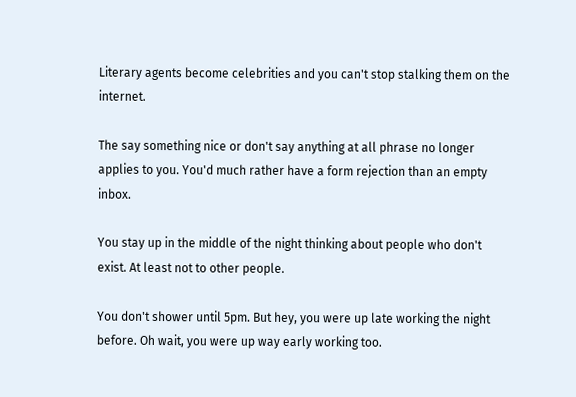Literary agents become celebrities and you can't stop stalking them on the internet.

The say something nice or don't say anything at all phrase no longer applies to you. You'd much rather have a form rejection than an empty inbox.

You stay up in the middle of the night thinking about people who don't exist. At least not to other people.

You don't shower until 5pm. But hey, you were up late working the night before. Oh wait, you were up way early working too.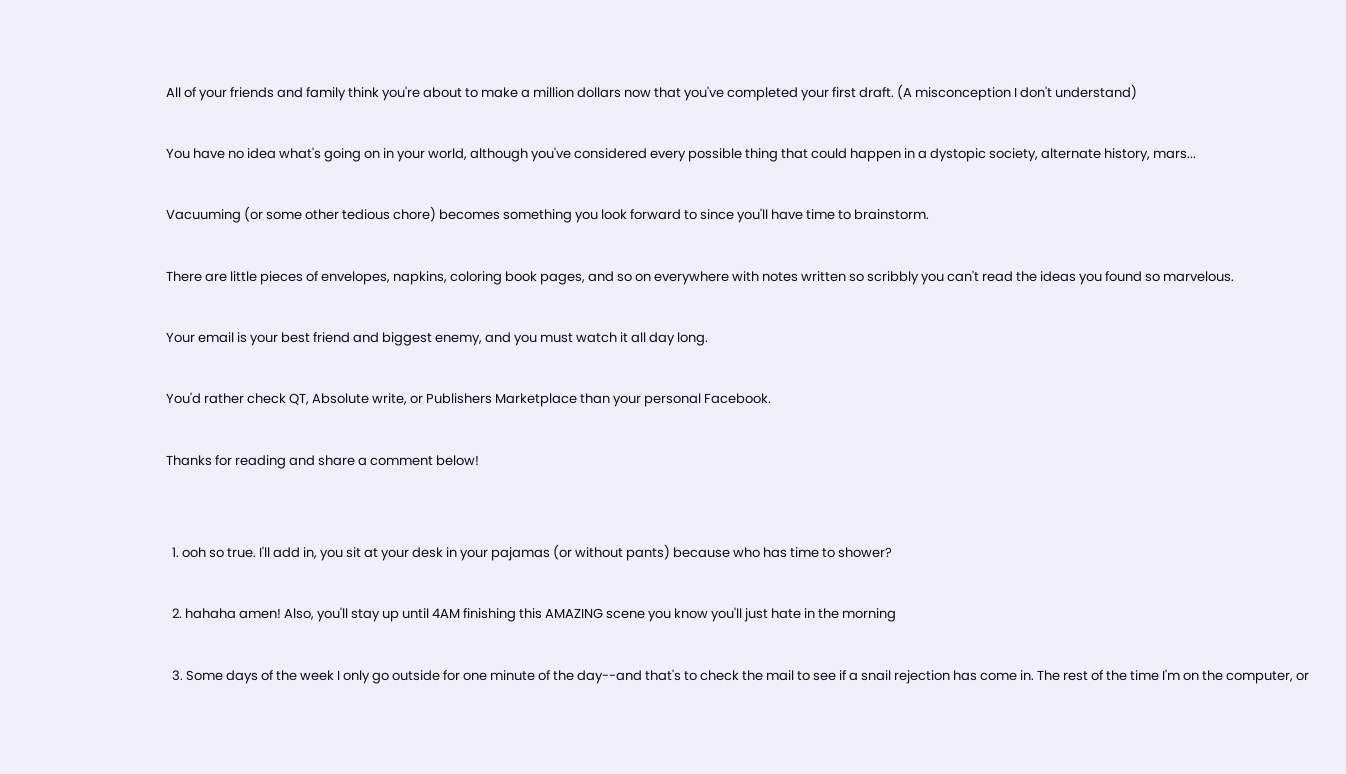All of your friends and family think you're about to make a million dollars now that you've completed your first draft. (A misconception I don't understand)

You have no idea what's going on in your world, although you've considered every possible thing that could happen in a dystopic society, alternate history, mars...

Vacuuming (or some other tedious chore) becomes something you look forward to since you'll have time to brainstorm.

There are little pieces of envelopes, napkins, coloring book pages, and so on everywhere with notes written so scribbly you can't read the ideas you found so marvelous.

Your email is your best friend and biggest enemy, and you must watch it all day long.

You'd rather check QT, Absolute write, or Publishers Marketplace than your personal Facebook.

Thanks for reading and share a comment below!


  1. ooh so true. I'll add in, you sit at your desk in your pajamas (or without pants) because who has time to shower?

  2. hahaha amen! Also, you'll stay up until 4AM finishing this AMAZING scene you know you'll just hate in the morning

  3. Some days of the week I only go outside for one minute of the day--and that's to check the mail to see if a snail rejection has come in. The rest of the time I'm on the computer, or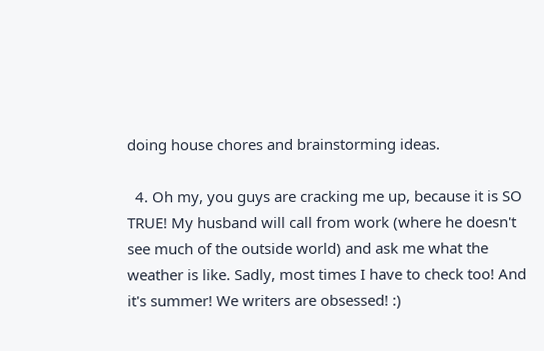doing house chores and brainstorming ideas.

  4. Oh my, you guys are cracking me up, because it is SO TRUE! My husband will call from work (where he doesn't see much of the outside world) and ask me what the weather is like. Sadly, most times I have to check too! And it's summer! We writers are obsessed! :)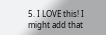5. I LOVE this! I might add that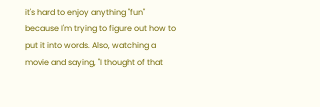it's hard to enjoy anything "fun" because I'm trying to figure out how to put it into words. Also, watching a movie and saying, "I thought of that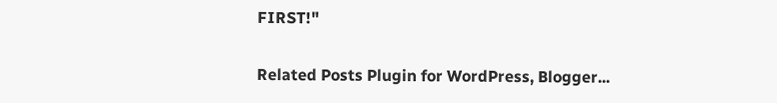FIRST!"


Related Posts Plugin for WordPress, Blogger...